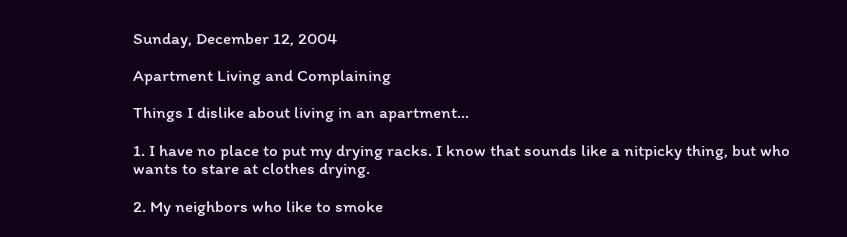Sunday, December 12, 2004

Apartment Living and Complaining

Things I dislike about living in an apartment...

1. I have no place to put my drying racks. I know that sounds like a nitpicky thing, but who wants to stare at clothes drying.

2. My neighbors who like to smoke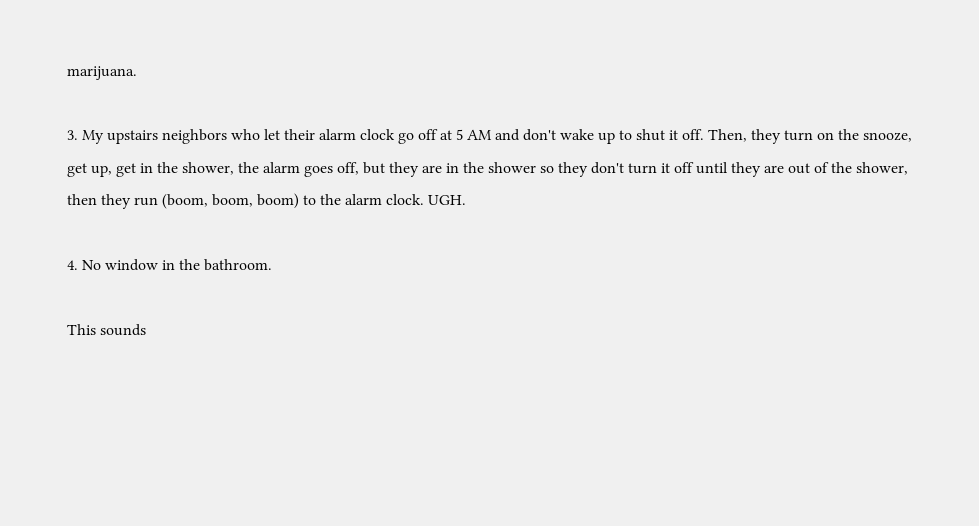marijuana.

3. My upstairs neighbors who let their alarm clock go off at 5 AM and don't wake up to shut it off. Then, they turn on the snooze, get up, get in the shower, the alarm goes off, but they are in the shower so they don't turn it off until they are out of the shower, then they run (boom, boom, boom) to the alarm clock. UGH.

4. No window in the bathroom.

This sounds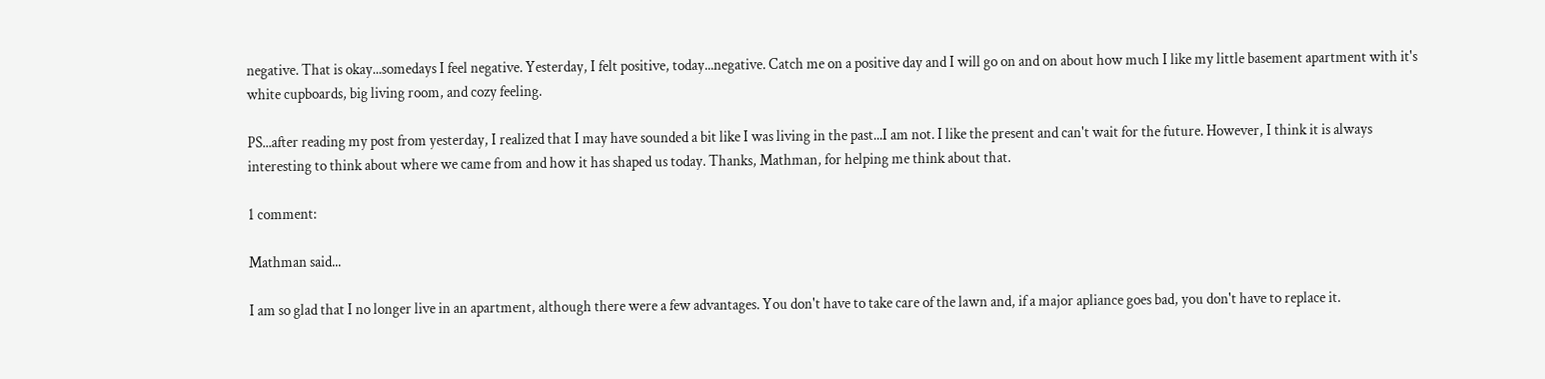negative. That is okay...somedays I feel negative. Yesterday, I felt positive, today...negative. Catch me on a positive day and I will go on and on about how much I like my little basement apartment with it's white cupboards, big living room, and cozy feeling.

PS...after reading my post from yesterday, I realized that I may have sounded a bit like I was living in the past...I am not. I like the present and can't wait for the future. However, I think it is always interesting to think about where we came from and how it has shaped us today. Thanks, Mathman, for helping me think about that.

1 comment:

Mathman said...

I am so glad that I no longer live in an apartment, although there were a few advantages. You don't have to take care of the lawn and, if a major apliance goes bad, you don't have to replace it.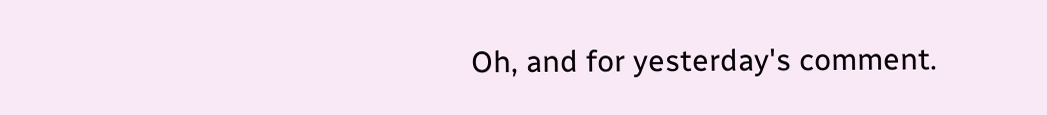Oh, and for yesterday's comment.